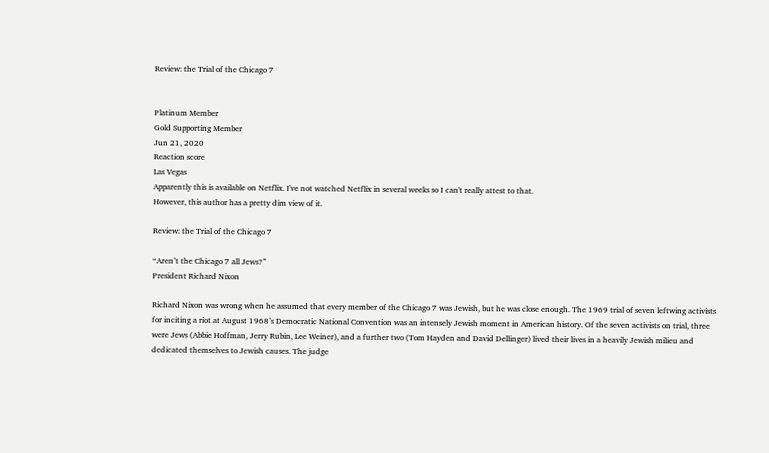Review: the Trial of the Chicago 7


Platinum Member
Gold Supporting Member
Jun 21, 2020
Reaction score
Las Vegas
Apparently this is available on Netflix. I've not watched Netflix in several weeks so I can't really attest to that.
However, this author has a pretty dim view of it.

Review: the Trial of the Chicago 7

“Aren’t the Chicago 7 all Jews?”
President Richard Nixon

Richard Nixon was wrong when he assumed that every member of the Chicago 7 was Jewish, but he was close enough. The 1969 trial of seven leftwing activists for inciting a riot at August 1968’s Democratic National Convention was an intensely Jewish moment in American history. Of the seven activists on trial, three were Jews (Abbie Hoffman, Jerry Rubin, Lee Weiner), and a further two (Tom Hayden and David Dellinger) lived their lives in a heavily Jewish milieu and dedicated themselves to Jewish causes. The judge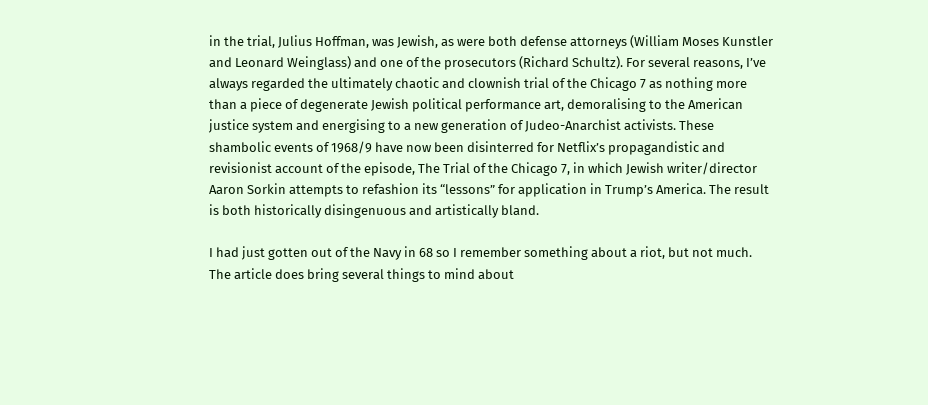in the trial, Julius Hoffman, was Jewish, as were both defense attorneys (William Moses Kunstler and Leonard Weinglass) and one of the prosecutors (Richard Schultz). For several reasons, I’ve always regarded the ultimately chaotic and clownish trial of the Chicago 7 as nothing more than a piece of degenerate Jewish political performance art, demoralising to the American justice system and energising to a new generation of Judeo-Anarchist activists. These shambolic events of 1968/9 have now been disinterred for Netflix’s propagandistic and revisionist account of the episode, The Trial of the Chicago 7, in which Jewish writer/director Aaron Sorkin attempts to refashion its “lessons” for application in Trump’s America. The result is both historically disingenuous and artistically bland.

I had just gotten out of the Navy in 68 so I remember something about a riot, but not much.
The article does bring several things to mind about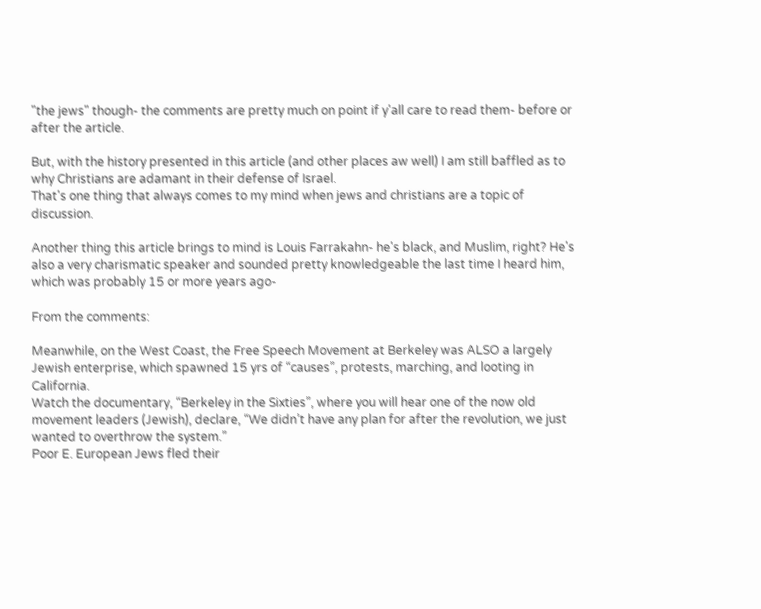"the jews" though- the comments are pretty much on point if y'all care to read them- before or after the article.

But, with the history presented in this article (and other places aw well) I am still baffled as to why Christians are adamant in their defense of Israel.
That's one thing that always comes to my mind when jews and christians are a topic of discussion.

Another thing this article brings to mind is Louis Farrakahn- he's black, and Muslim, right? He's also a very charismatic speaker and sounded pretty knowledgeable the last time I heard him, which was probably 15 or more years ago-

From the comments:

Meanwhile, on the West Coast, the Free Speech Movement at Berkeley was ALSO a largely Jewish enterprise, which spawned 15 yrs of “causes”, protests, marching, and looting in California.
Watch the documentary, “Berkeley in the Sixties”, where you will hear one of the now old movement leaders (Jewish), declare, “We didn’t have any plan for after the revolution, we just wanted to overthrow the system.”
Poor E. European Jews fled their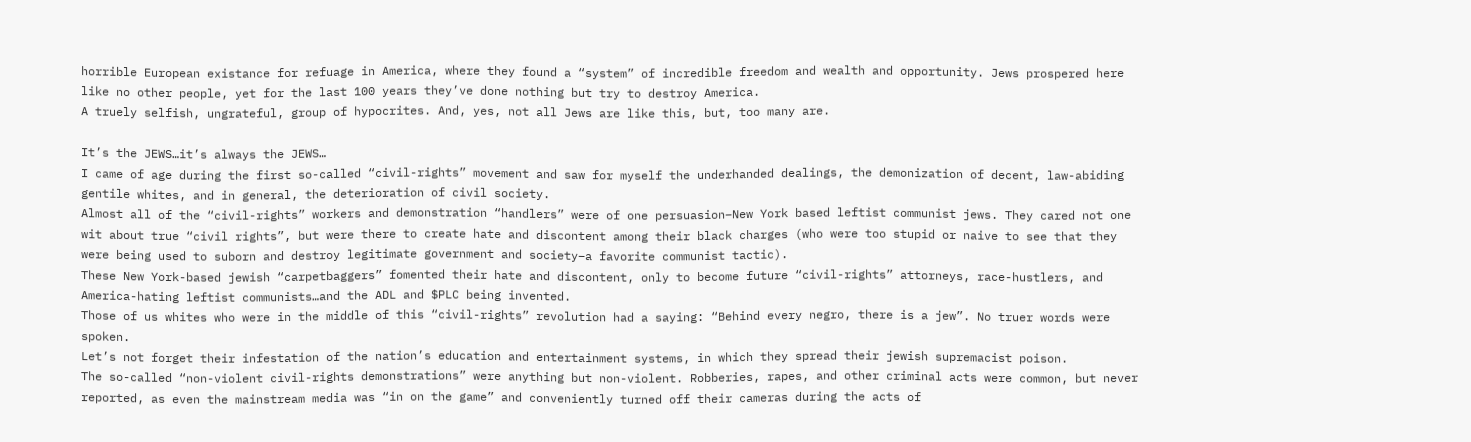horrible European existance for refuage in America, where they found a “system” of incredible freedom and wealth and opportunity. Jews prospered here like no other people, yet for the last 100 years they’ve done nothing but try to destroy America.
A truely selfish, ungrateful, group of hypocrites. And, yes, not all Jews are like this, but, too many are.

It’s the JEWS…it’s always the JEWS…
I came of age during the first so-called “civil-rights” movement and saw for myself the underhanded dealings, the demonization of decent, law-abiding gentile whites, and in general, the deterioration of civil society.
Almost all of the “civil-rights” workers and demonstration “handlers” were of one persuasion–New York based leftist communist jews. They cared not one wit about true “civil rights”, but were there to create hate and discontent among their black charges (who were too stupid or naive to see that they were being used to suborn and destroy legitimate government and society–a favorite communist tactic).
These New York-based jewish “carpetbaggers” fomented their hate and discontent, only to become future “civil-rights” attorneys, race-hustlers, and America-hating leftist communists…and the ADL and $PLC being invented.
Those of us whites who were in the middle of this “civil-rights” revolution had a saying: “Behind every negro, there is a jew”. No truer words were spoken.
Let’s not forget their infestation of the nation’s education and entertainment systems, in which they spread their jewish supremacist poison.
The so-called “non-violent civil-rights demonstrations” were anything but non-violent. Robberies, rapes, and other criminal acts were common, but never reported, as even the mainstream media was “in on the game” and conveniently turned off their cameras during the acts of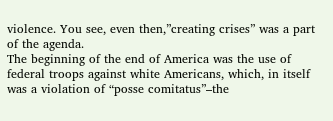violence. You see, even then,”creating crises” was a part of the agenda.
The beginning of the end of America was the use of federal troops against white Americans, which, in itself was a violation of “posse comitatus”–the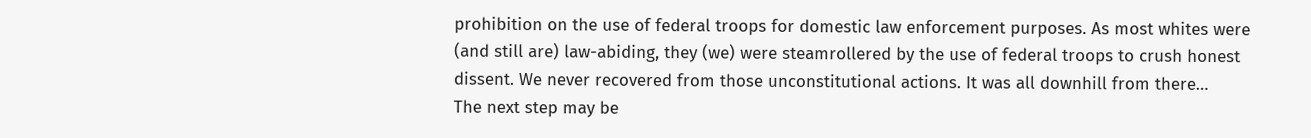prohibition on the use of federal troops for domestic law enforcement purposes. As most whites were (and still are) law-abiding, they (we) were steamrollered by the use of federal troops to crush honest dissent. We never recovered from those unconstitutional actions. It was all downhill from there…
The next step may be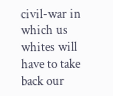civil-war in which us whites will have to take back our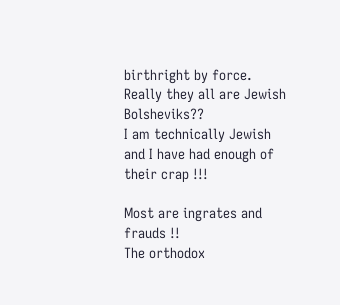birthright by force.
Really they all are Jewish Bolsheviks??
I am technically Jewish and I have had enough of their crap !!!

Most are ingrates and frauds !!
The orthodox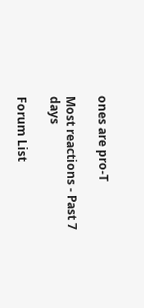ones are pro-T

Most reactions - Past 7 days

Forum List